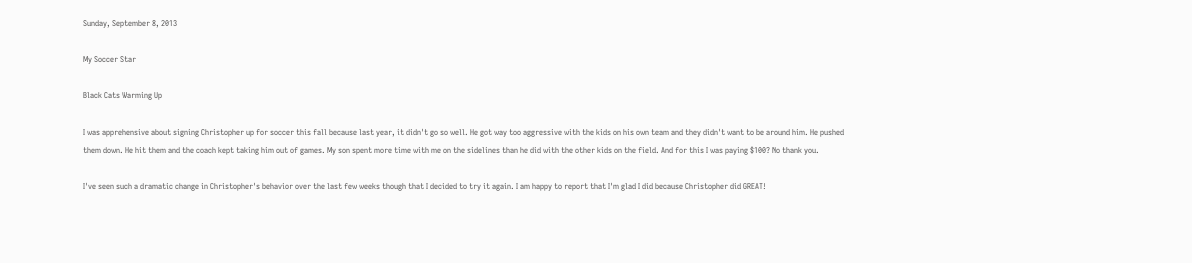Sunday, September 8, 2013

My Soccer Star

Black Cats Warming Up

I was apprehensive about signing Christopher up for soccer this fall because last year, it didn't go so well. He got way too aggressive with the kids on his own team and they didn't want to be around him. He pushed them down. He hit them and the coach kept taking him out of games. My son spent more time with me on the sidelines than he did with the other kids on the field. And for this I was paying $100? No thank you.

I've seen such a dramatic change in Christopher's behavior over the last few weeks though that I decided to try it again. I am happy to report that I'm glad I did because Christopher did GREAT!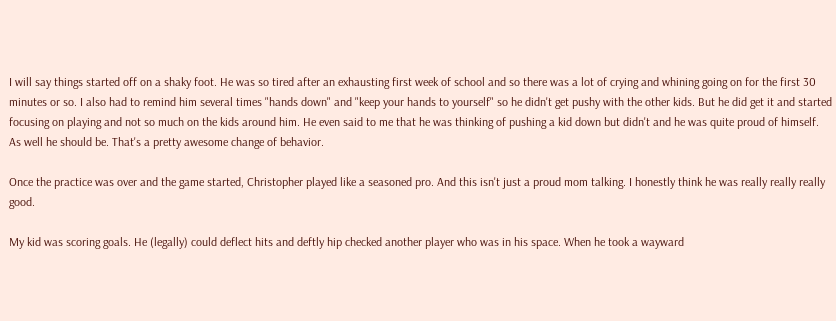I will say things started off on a shaky foot. He was so tired after an exhausting first week of school and so there was a lot of crying and whining going on for the first 30 minutes or so. I also had to remind him several times "hands down" and "keep your hands to yourself" so he didn't get pushy with the other kids. But he did get it and started focusing on playing and not so much on the kids around him. He even said to me that he was thinking of pushing a kid down but didn't and he was quite proud of himself. As well he should be. That's a pretty awesome change of behavior.

Once the practice was over and the game started, Christopher played like a seasoned pro. And this isn't just a proud mom talking. I honestly think he was really really really good.

My kid was scoring goals. He (legally) could deflect hits and deftly hip checked another player who was in his space. When he took a wayward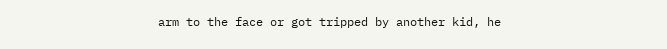arm to the face or got tripped by another kid, he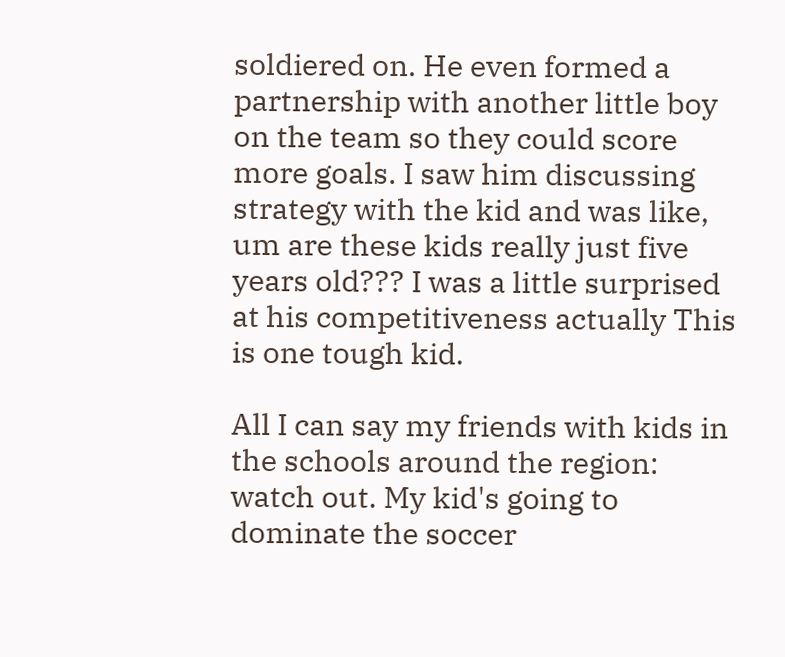soldiered on. He even formed a partnership with another little boy on the team so they could score more goals. I saw him discussing strategy with the kid and was like, um are these kids really just five years old??? I was a little surprised at his competitiveness actually This is one tough kid.

All I can say my friends with kids in the schools around the region: watch out. My kid's going to dominate the soccer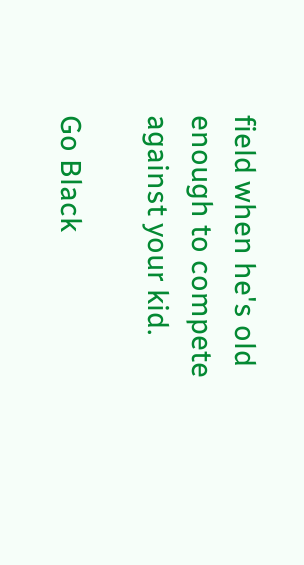field when he's old enough to compete against your kid.

Go Black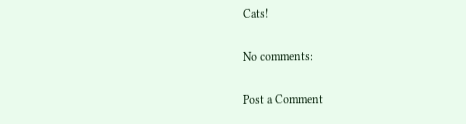Cats!

No comments:

Post a Comment